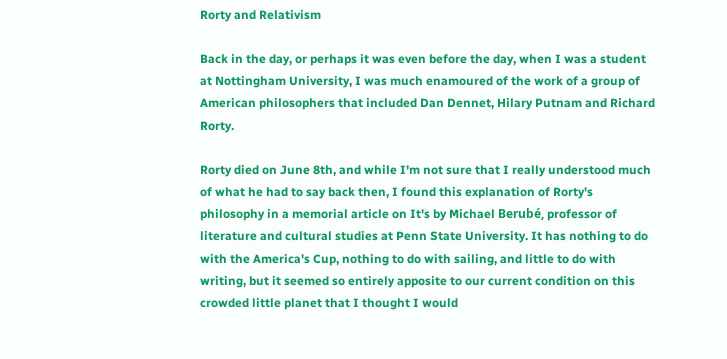Rorty and Relativism

Back in the day, or perhaps it was even before the day, when I was a student at Nottingham University, I was much enamoured of the work of a group of American philosophers that included Dan Dennet, Hilary Putnam and Richard Rorty.

Rorty died on June 8th, and while I'm not sure that I really understood much of what he had to say back then, I found this explanation of Rorty's philosophy in a memorial article on It's by Michael Berubé, professor of literature and cultural studies at Penn State University. It has nothing to do with the America's Cup, nothing to do with sailing, and little to do with writing, but it seemed so entirely apposite to our current condition on this crowded little planet that I thought I would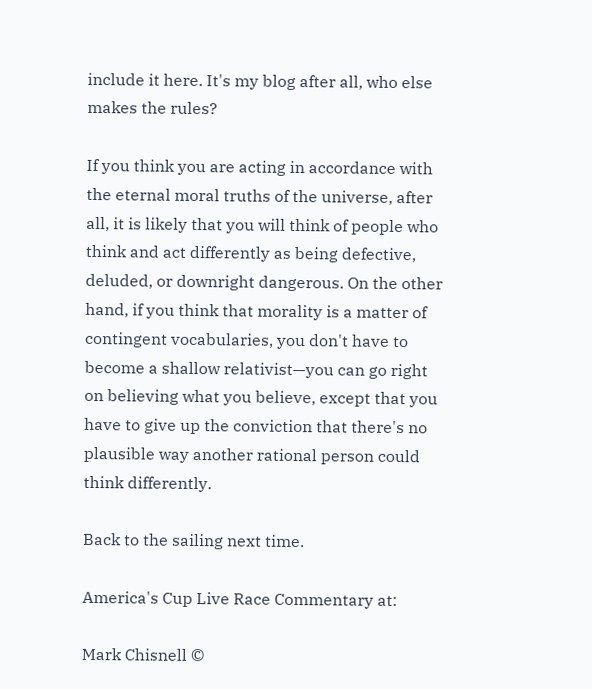include it here. It's my blog after all, who else makes the rules?

If you think you are acting in accordance with the eternal moral truths of the universe, after all, it is likely that you will think of people who think and act differently as being defective, deluded, or downright dangerous. On the other hand, if you think that morality is a matter of contingent vocabularies, you don't have to become a shallow relativist—you can go right on believing what you believe, except that you have to give up the conviction that there's no plausible way another rational person could think differently.

Back to the sailing next time.

America's Cup Live Race Commentary at:

Mark Chisnell ©